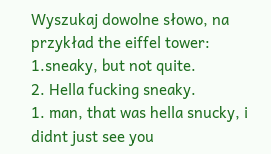Wyszukaj dowolne słowo, na przykład the eiffel tower:
1.sneaky, but not quite.
2. Hella fucking sneaky.
1. man, that was hella snucky, i didnt just see you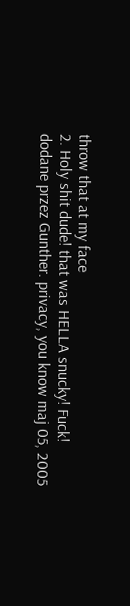throw that at my face
2. Holy shit dude! that was HELLA snucky! Fuck!
dodane przez Gunther. privacy, you know maj 05, 2005